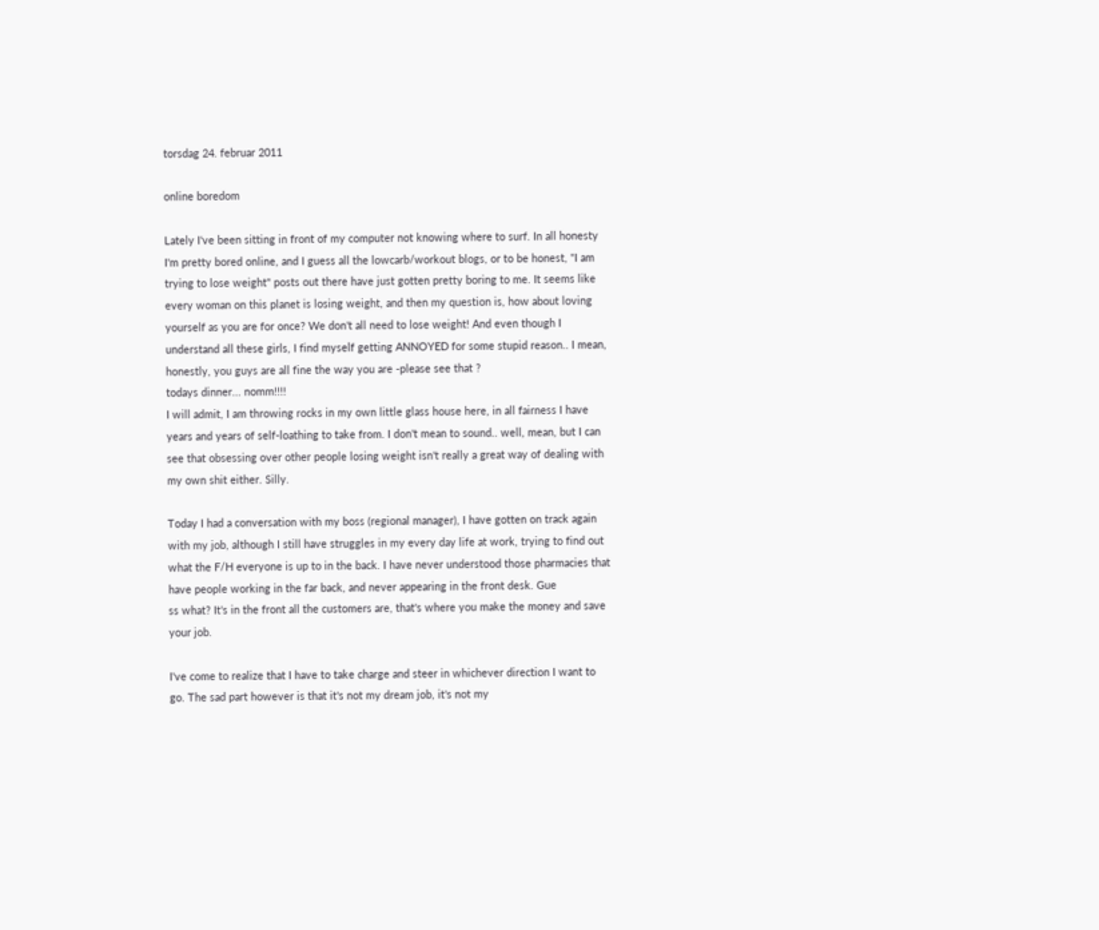torsdag 24. februar 2011

online boredom

Lately I've been sitting in front of my computer not knowing where to surf. In all honesty I'm pretty bored online, and I guess all the lowcarb/workout blogs, or to be honest, "I am trying to lose weight" posts out there have just gotten pretty boring to me. It seems like every woman on this planet is losing weight, and then my question is, how about loving yourself as you are for once? We don't all need to lose weight! And even though I understand all these girls, I find myself getting ANNOYED for some stupid reason.. I mean, honestly, you guys are all fine the way you are -please see that ?
todays dinner... nomm!!!!
I will admit, I am throwing rocks in my own little glass house here, in all fairness I have years and years of self-loathing to take from. I don't mean to sound.. well, mean, but I can see that obsessing over other people losing weight isn't really a great way of dealing with my own shit either. Silly.

Today I had a conversation with my boss (regional manager), I have gotten on track again with my job, although I still have struggles in my every day life at work, trying to find out what the F/H everyone is up to in the back. I have never understood those pharmacies that have people working in the far back, and never appearing in the front desk. Gue
ss what? It's in the front all the customers are, that's where you make the money and save your job.

I've come to realize that I have to take charge and steer in whichever direction I want to go. The sad part however is that it's not my dream job, it's not my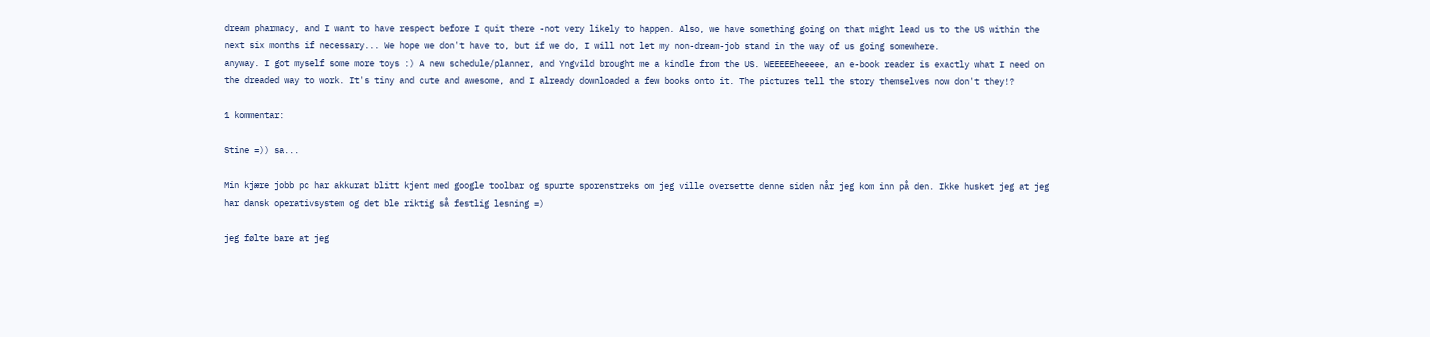dream pharmacy, and I want to have respect before I quit there -not very likely to happen. Also, we have something going on that might lead us to the US within the next six months if necessary... We hope we don't have to, but if we do, I will not let my non-dream-job stand in the way of us going somewhere.
anyway. I got myself some more toys :) A new schedule/planner, and Yngvild brought me a kindle from the US. WEEEEEheeeee, an e-book reader is exactly what I need on the dreaded way to work. It's tiny and cute and awesome, and I already downloaded a few books onto it. The pictures tell the story themselves now don't they!?

1 kommentar:

Stine =)) sa...

Min kjære jobb pc har akkurat blitt kjent med google toolbar og spurte sporenstreks om jeg ville oversette denne siden når jeg kom inn på den. Ikke husket jeg at jeg har dansk operativsystem og det ble riktig så festlig lesning =)

jeg følte bare at jeg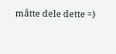måtte dele dette =)